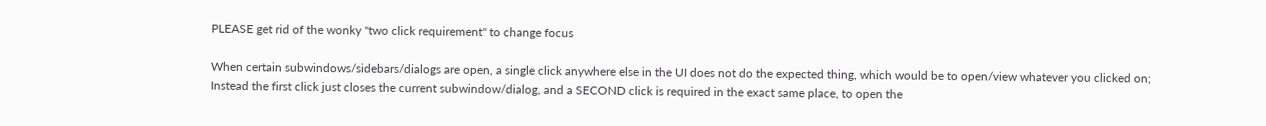PLEASE get rid of the wonky "two click requirement" to change focus

When certain subwindows/sidebars/dialogs are open, a single click anywhere else in the UI does not do the expected thing, which would be to open/view whatever you clicked on; Instead the first click just closes the current subwindow/dialog, and a SECOND click is required in the exact same place, to open the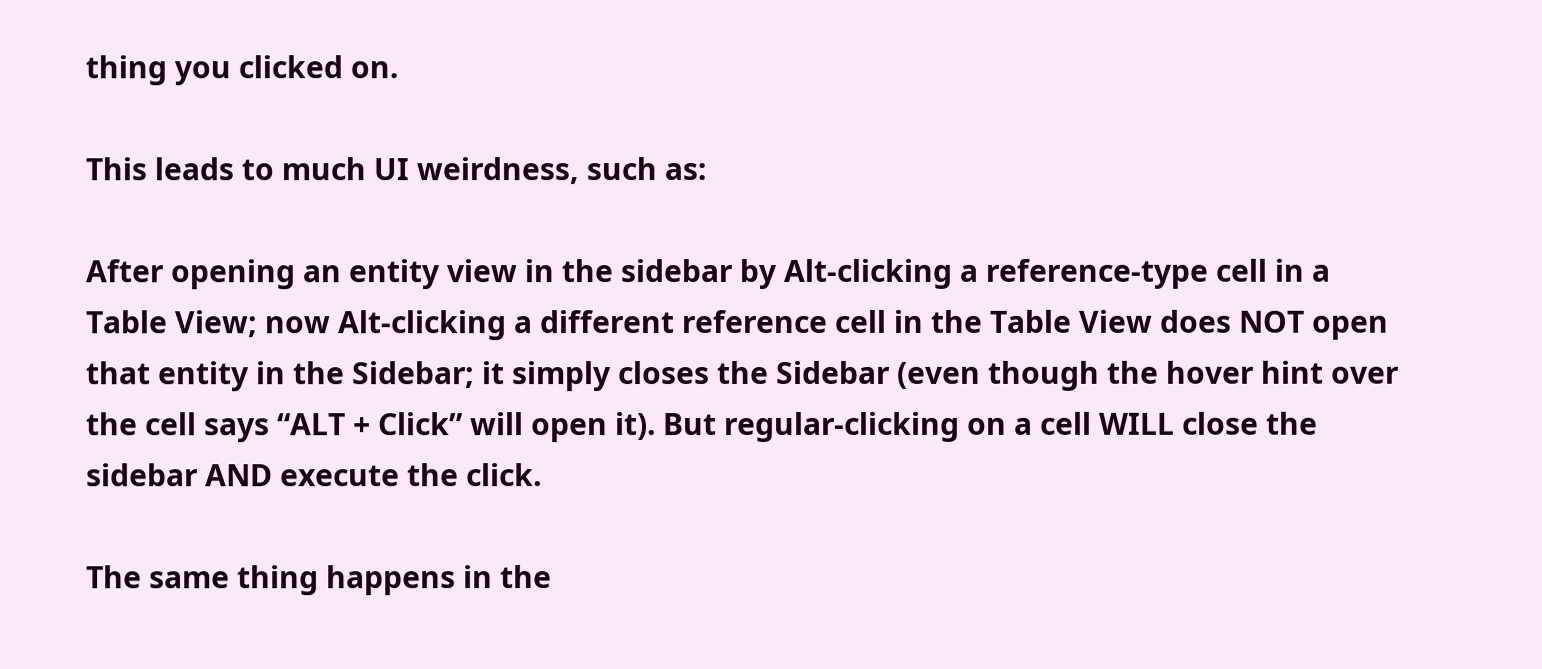thing you clicked on.

This leads to much UI weirdness, such as:

After opening an entity view in the sidebar by Alt-clicking a reference-type cell in a Table View; now Alt-clicking a different reference cell in the Table View does NOT open that entity in the Sidebar; it simply closes the Sidebar (even though the hover hint over the cell says “ALT + Click” will open it). But regular-clicking on a cell WILL close the sidebar AND execute the click.

The same thing happens in the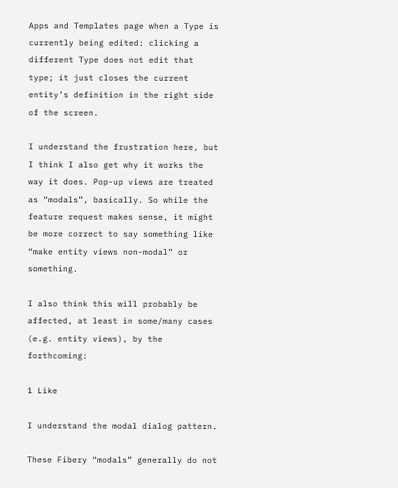Apps and Templates page when a Type is currently being edited: clicking a different Type does not edit that type; it just closes the current entity’s definition in the right side of the screen.

I understand the frustration here, but I think I also get why it works the way it does. Pop-up views are treated as “modals”, basically. So while the feature request makes sense, it might be more correct to say something like “make entity views non-modal” or something.

I also think this will probably be affected, at least in some/many cases (e.g. entity views), by the forthcoming:

1 Like

I understand the modal dialog pattern.

These Fibery “modals” generally do not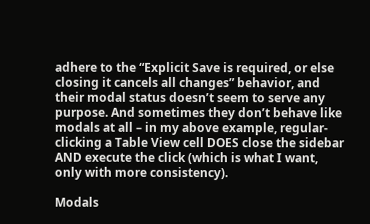adhere to the “Explicit Save is required, or else closing it cancels all changes” behavior, and their modal status doesn’t seem to serve any purpose. And sometimes they don’t behave like modals at all – in my above example, regular-clicking a Table View cell DOES close the sidebar AND execute the click (which is what I want, only with more consistency).

Modals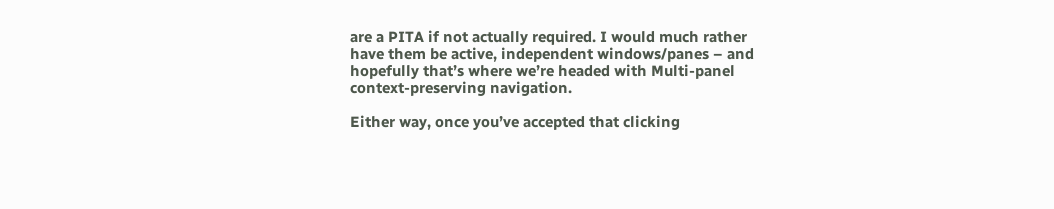are a PITA if not actually required. I would much rather have them be active, independent windows/panes – and hopefully that’s where we’re headed with Multi-panel context-preserving navigation.

Either way, once you’ve accepted that clicking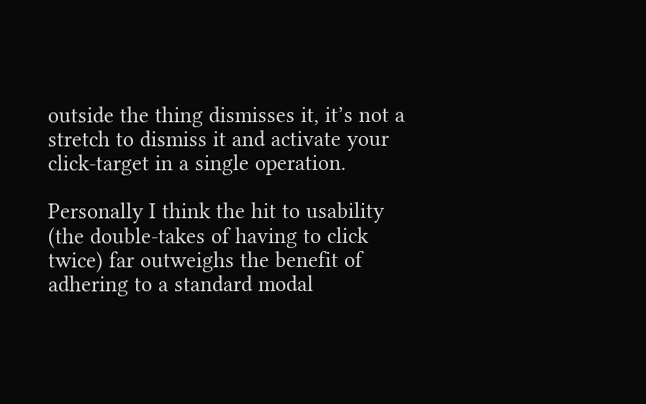outside the thing dismisses it, it’s not a stretch to dismiss it and activate your click-target in a single operation.

Personally I think the hit to usability (the double-takes of having to click twice) far outweighs the benefit of adhering to a standard modal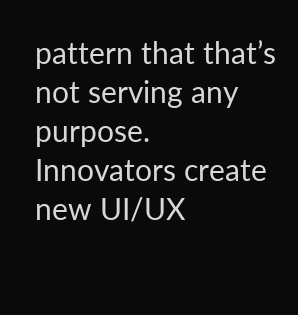pattern that that’s not serving any purpose. Innovators create new UI/UX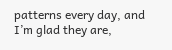patterns every day, and I’m glad they are,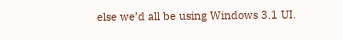else we’d all be using Windows 3.1 UI.